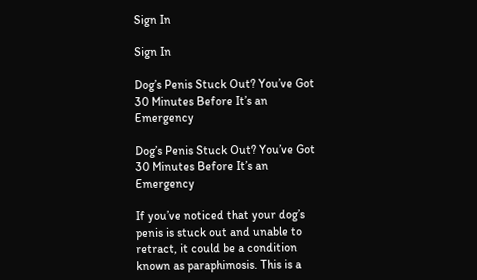Sign In

Sign In

Dog’s Penis Stuck Out? You’ve Got 30 Minutes Before It’s an Emergency

Dog’s Penis Stuck Out? You’ve Got 30 Minutes Before It’s an Emergency

If you’ve noticed that your dog’s penis is stuck out and unable to retract, it could be a condition known as paraphimosis. This is a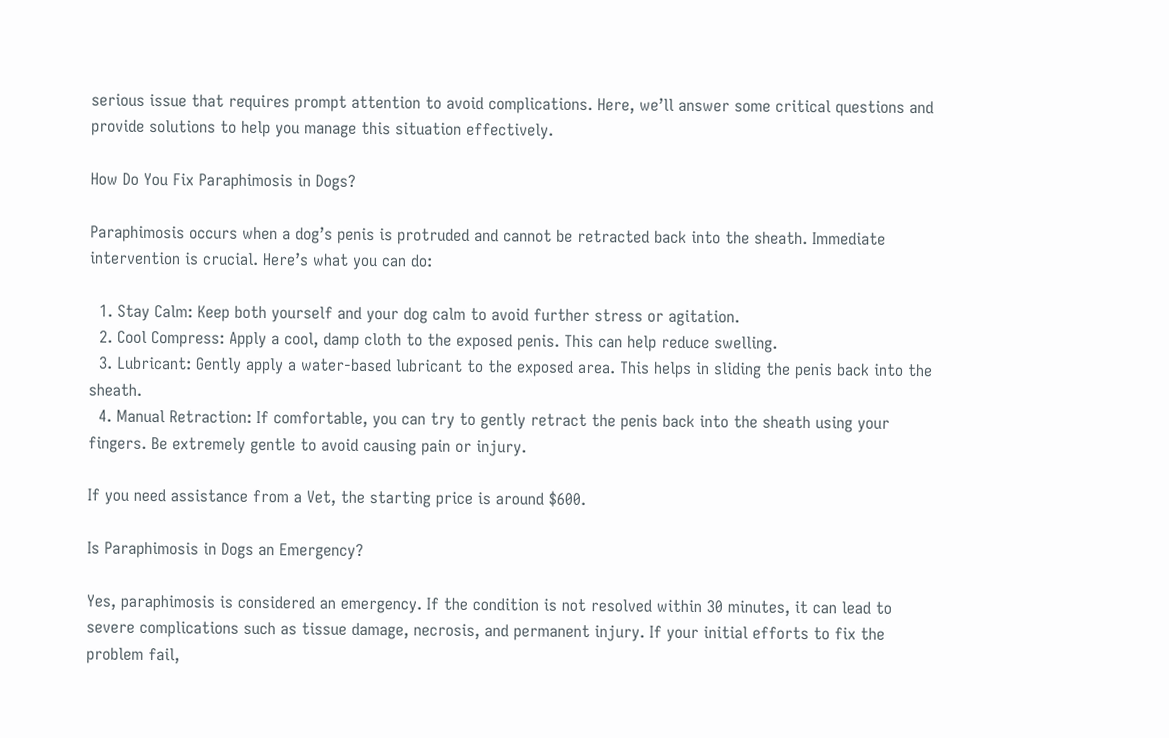serious issue that requires prompt attention to avoid complications. Here, we’ll answer some critical questions and provide solutions to help you manage this situation effectively.

How Do You Fix Paraphimosis in Dogs?

Paraphimosis occurs when a dog’s penis is protruded and cannot be retracted back into the sheath. Immediate intervention is crucial. Here’s what you can do:

  1. Stay Calm: Keep both yourself and your dog calm to avoid further stress or agitation.
  2. Cool Compress: Apply a cool, damp cloth to the exposed penis. This can help reduce swelling.
  3. Lubricant: Gently apply a water-based lubricant to the exposed area. This helps in sliding the penis back into the sheath.
  4. Manual Retraction: If comfortable, you can try to gently retract the penis back into the sheath using your fingers. Be extremely gentle to avoid causing pain or injury.

If you need assistance from a Vet, the starting price is around $600.

Is Paraphimosis in Dogs an Emergency?

Yes, paraphimosis is considered an emergency. If the condition is not resolved within 30 minutes, it can lead to severe complications such as tissue damage, necrosis, and permanent injury. If your initial efforts to fix the problem fail,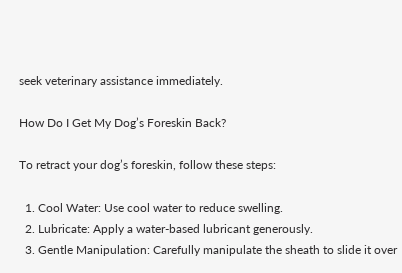seek veterinary assistance immediately.

How Do I Get My Dog’s Foreskin Back?

To retract your dog’s foreskin, follow these steps:

  1. Cool Water: Use cool water to reduce swelling.
  2. Lubricate: Apply a water-based lubricant generously.
  3. Gentle Manipulation: Carefully manipulate the sheath to slide it over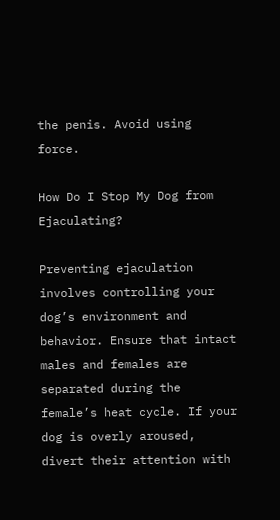the penis. Avoid using force.

How Do I Stop My Dog from Ejaculating?

Preventing ejaculation involves controlling your dog’s environment and behavior. Ensure that intact males and females are separated during the female’s heat cycle. If your dog is overly aroused, divert their attention with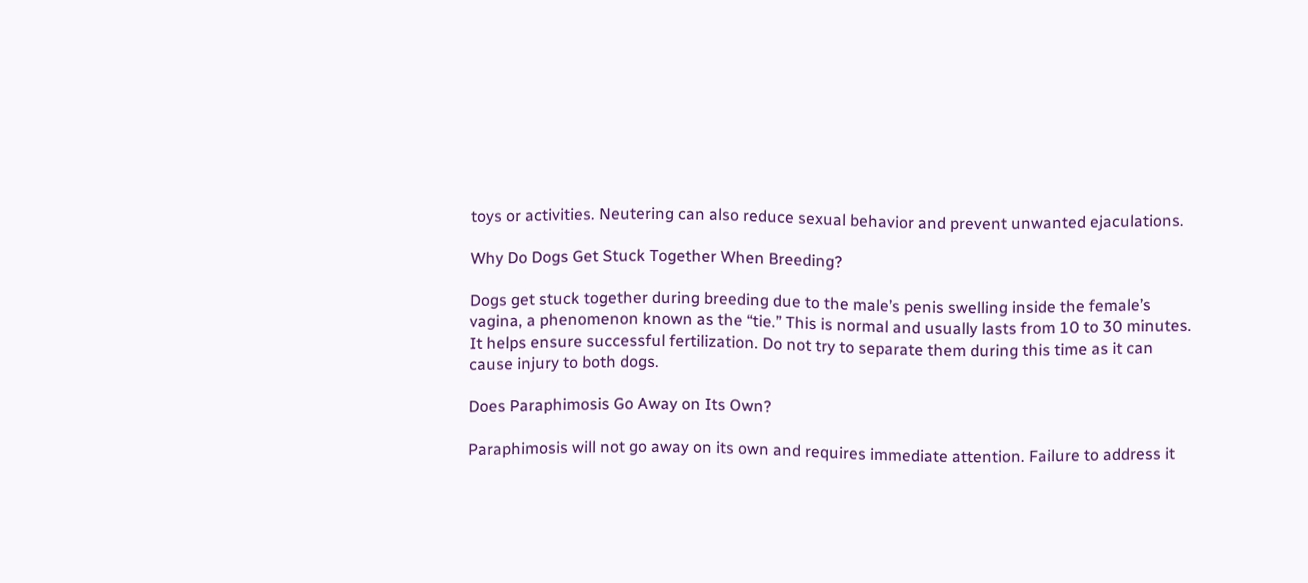toys or activities. Neutering can also reduce sexual behavior and prevent unwanted ejaculations.

Why Do Dogs Get Stuck Together When Breeding?

Dogs get stuck together during breeding due to the male’s penis swelling inside the female’s vagina, a phenomenon known as the “tie.” This is normal and usually lasts from 10 to 30 minutes. It helps ensure successful fertilization. Do not try to separate them during this time as it can cause injury to both dogs.

Does Paraphimosis Go Away on Its Own?

Paraphimosis will not go away on its own and requires immediate attention. Failure to address it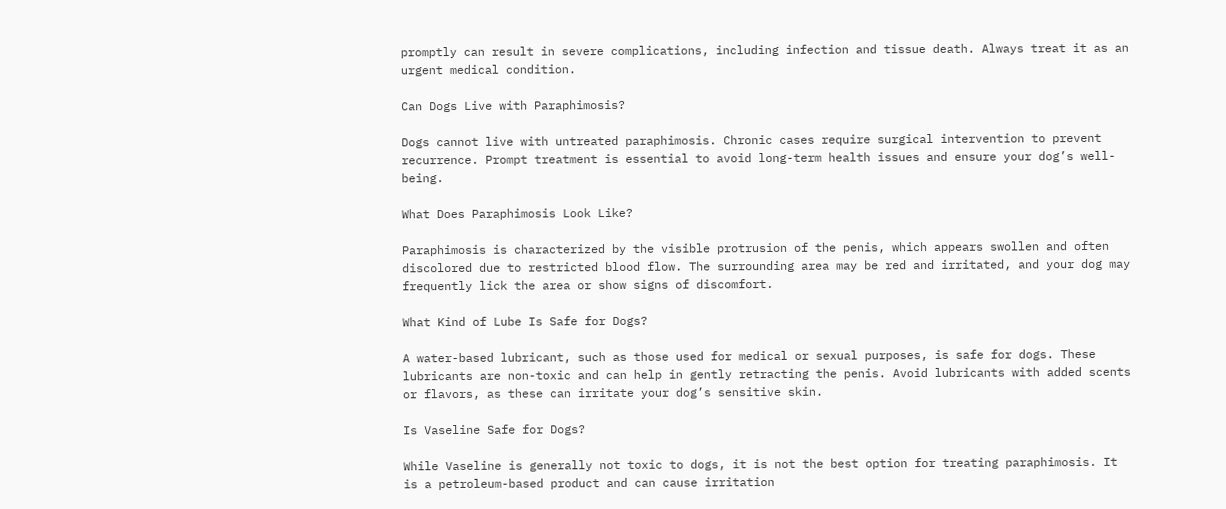promptly can result in severe complications, including infection and tissue death. Always treat it as an urgent medical condition.

Can Dogs Live with Paraphimosis?

Dogs cannot live with untreated paraphimosis. Chronic cases require surgical intervention to prevent recurrence. Prompt treatment is essential to avoid long-term health issues and ensure your dog’s well-being.

What Does Paraphimosis Look Like?

Paraphimosis is characterized by the visible protrusion of the penis, which appears swollen and often discolored due to restricted blood flow. The surrounding area may be red and irritated, and your dog may frequently lick the area or show signs of discomfort.

What Kind of Lube Is Safe for Dogs?

A water-based lubricant, such as those used for medical or sexual purposes, is safe for dogs. These lubricants are non-toxic and can help in gently retracting the penis. Avoid lubricants with added scents or flavors, as these can irritate your dog’s sensitive skin.

Is Vaseline Safe for Dogs?

While Vaseline is generally not toxic to dogs, it is not the best option for treating paraphimosis. It is a petroleum-based product and can cause irritation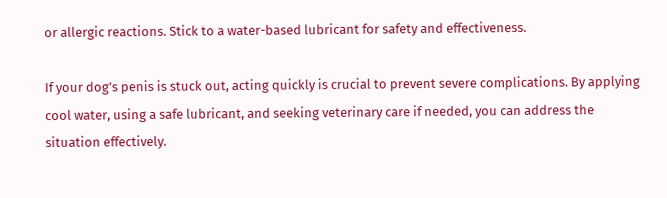or allergic reactions. Stick to a water-based lubricant for safety and effectiveness.

If your dog’s penis is stuck out, acting quickly is crucial to prevent severe complications. By applying cool water, using a safe lubricant, and seeking veterinary care if needed, you can address the situation effectively.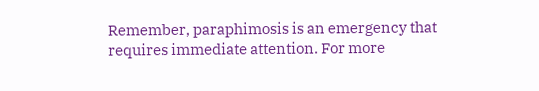Remember, paraphimosis is an emergency that requires immediate attention. For more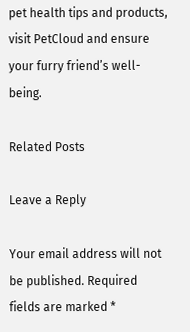pet health tips and products, visit PetCloud and ensure your furry friend’s well-being.

Related Posts

Leave a Reply

Your email address will not be published. Required fields are marked *